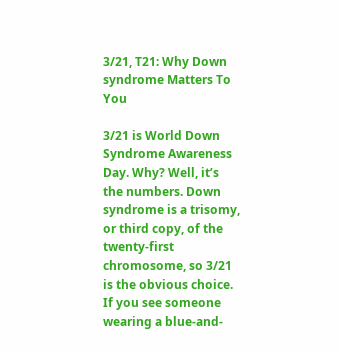3/21, T21: Why Down syndrome Matters To You

3/21 is World Down Syndrome Awareness Day. Why? Well, it’s the numbers. Down syndrome is a trisomy, or third copy, of the twenty-first chromosome, so 3/21 is the obvious choice. If you see someone wearing a blue-and-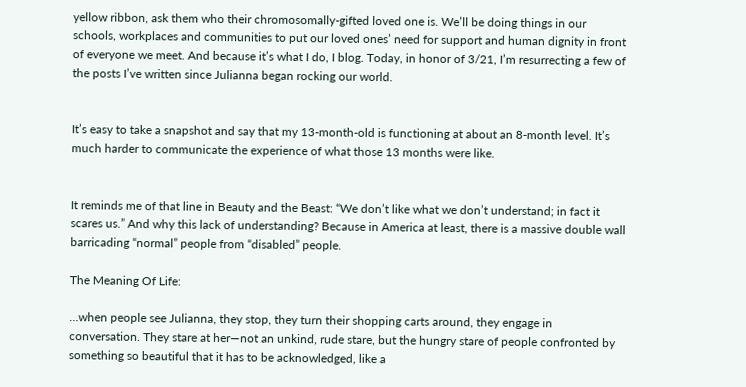yellow ribbon, ask them who their chromosomally-gifted loved one is. We’ll be doing things in our schools, workplaces and communities to put our loved ones’ need for support and human dignity in front of everyone we meet. And because it’s what I do, I blog. Today, in honor of 3/21, I’m resurrecting a few of the posts I’ve written since Julianna began rocking our world.


It’s easy to take a snapshot and say that my 13-month-old is functioning at about an 8-month level. It’s much harder to communicate the experience of what those 13 months were like.


It reminds me of that line in Beauty and the Beast: “We don’t like what we don’t understand; in fact it scares us.” And why this lack of understanding? Because in America at least, there is a massive double wall barricading “normal” people from “disabled” people.

The Meaning Of Life:

…when people see Julianna, they stop, they turn their shopping carts around, they engage in conversation. They stare at her—not an unkind, rude stare, but the hungry stare of people confronted by something so beautiful that it has to be acknowledged, like a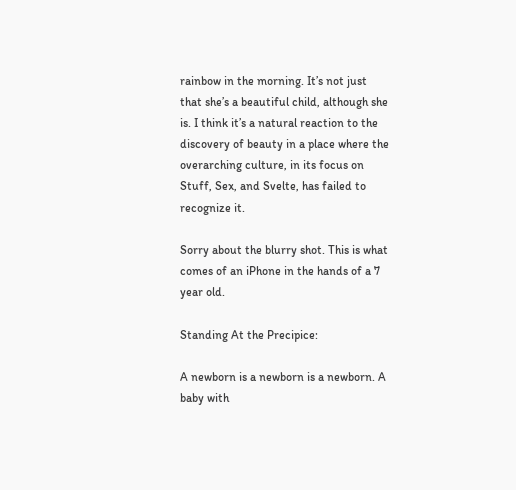rainbow in the morning. It’s not just that she’s a beautiful child, although she is. I think it’s a natural reaction to the discovery of beauty in a place where the overarching culture, in its focus on Stuff, Sex, and Svelte, has failed to recognize it.

Sorry about the blurry shot. This is what comes of an iPhone in the hands of a 7 year old.

Standing At the Precipice:

A newborn is a newborn is a newborn. A baby with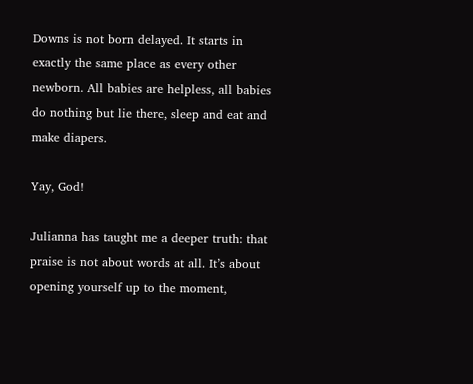Downs is not born delayed. It starts in exactly the same place as every other newborn. All babies are helpless, all babies do nothing but lie there, sleep and eat and make diapers.

Yay, God!

Julianna has taught me a deeper truth: that praise is not about words at all. It’s about opening yourself up to the moment,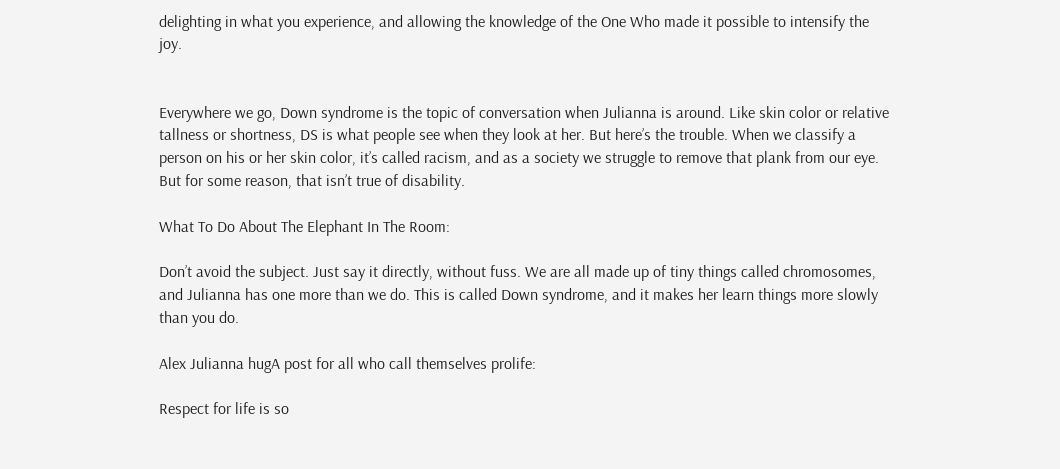delighting in what you experience, and allowing the knowledge of the One Who made it possible to intensify the joy.


Everywhere we go, Down syndrome is the topic of conversation when Julianna is around. Like skin color or relative tallness or shortness, DS is what people see when they look at her. But here’s the trouble. When we classify a  person on his or her skin color, it’s called racism, and as a society we struggle to remove that plank from our eye. But for some reason, that isn’t true of disability.

What To Do About The Elephant In The Room:

Don’t avoid the subject. Just say it directly, without fuss. We are all made up of tiny things called chromosomes, and Julianna has one more than we do. This is called Down syndrome, and it makes her learn things more slowly than you do.

Alex Julianna hugA post for all who call themselves prolife:

Respect for life is so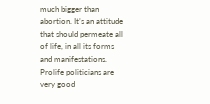much bigger than abortion. It’s an attitude that should permeate all of life, in all its forms and manifestations. Prolife politicians are very good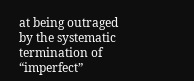at being outraged by the systematic termination of “imperfect”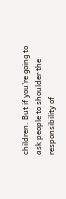children. But if you’re going to ask people to shoulder the responsibility of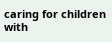caring for children with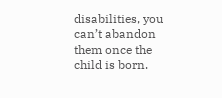disabilities, you can’t abandon them once the child is born.